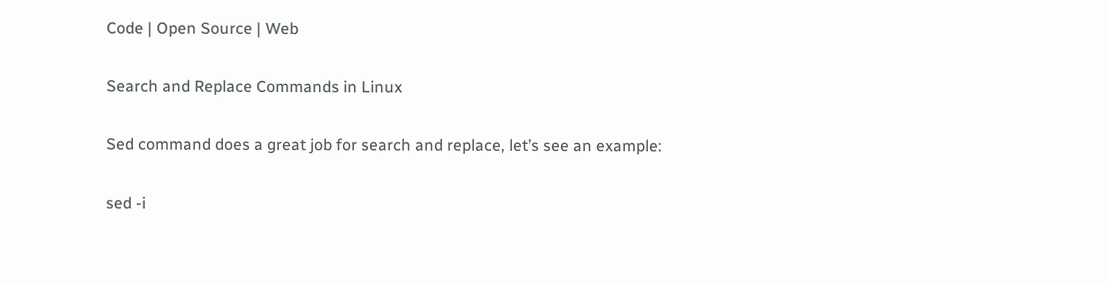Code | Open Source | Web

Search and Replace Commands in Linux

Sed command does a great job for search and replace, let’s see an example:

sed -i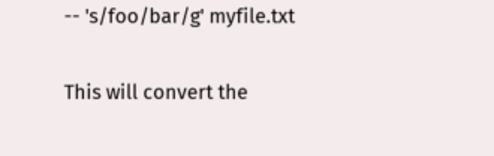-- 's/foo/bar/g' myfile.txt

This will convert the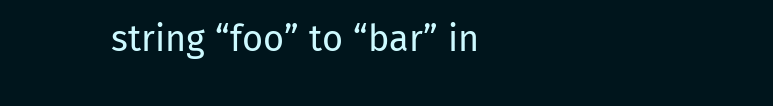string “foo” to “bar” in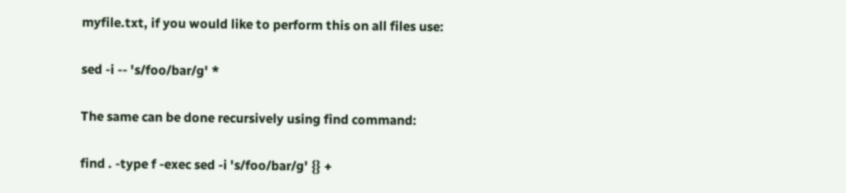myfile.txt, if you would like to perform this on all files use:

sed -i -- 's/foo/bar/g' *

The same can be done recursively using find command:

find . -type f -exec sed -i 's/foo/bar/g' {} +